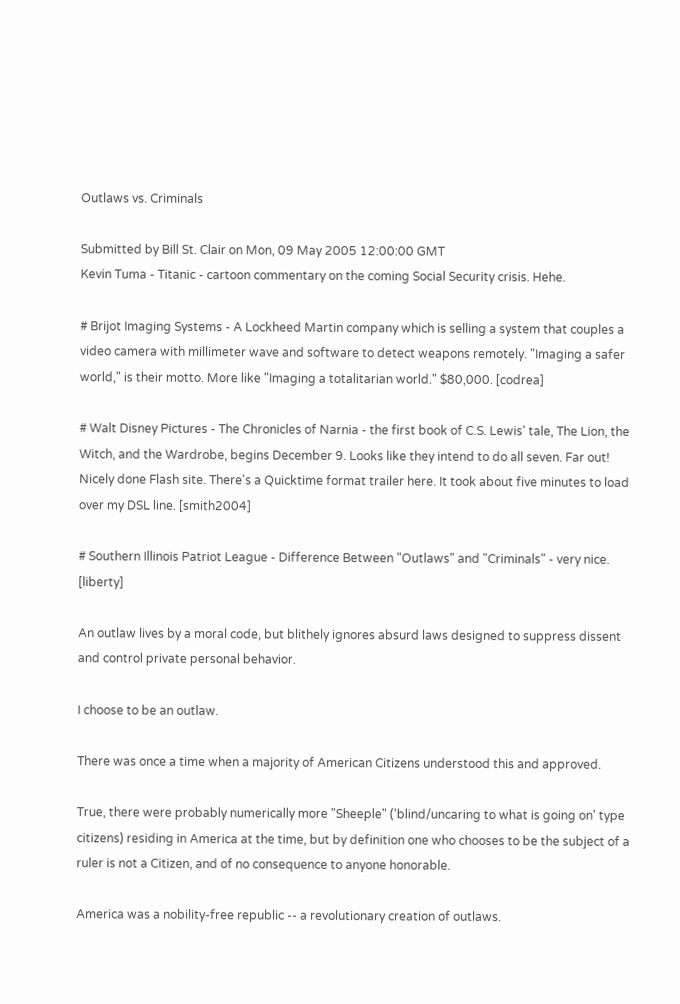Outlaws vs. Criminals

Submitted by Bill St. Clair on Mon, 09 May 2005 12:00:00 GMT
Kevin Tuma - Titanic - cartoon commentary on the coming Social Security crisis. Hehe.

# Brijot Imaging Systems - A Lockheed Martin company which is selling a system that couples a video camera with millimeter wave and software to detect weapons remotely. "Imaging a safer world," is their motto. More like "Imaging a totalitarian world." $80,000. [codrea]

# Walt Disney Pictures - The Chronicles of Narnia - the first book of C.S. Lewis' tale, The Lion, the Witch, and the Wardrobe, begins December 9. Looks like they intend to do all seven. Far out! Nicely done Flash site. There's a Quicktime format trailer here. It took about five minutes to load over my DSL line. [smith2004]

# Southern Illinois Patriot League - Difference Between "Outlaws" and "Criminals" - very nice. [liberty]

An outlaw lives by a moral code, but blithely ignores absurd laws designed to suppress dissent and control private personal behavior.

I choose to be an outlaw.

There was once a time when a majority of American Citizens understood this and approved.

True, there were probably numerically more "Sheeple" ('blind/uncaring to what is going on' type citizens) residing in America at the time, but by definition one who chooses to be the subject of a ruler is not a Citizen, and of no consequence to anyone honorable.

America was a nobility-free republic -- a revolutionary creation of outlaws.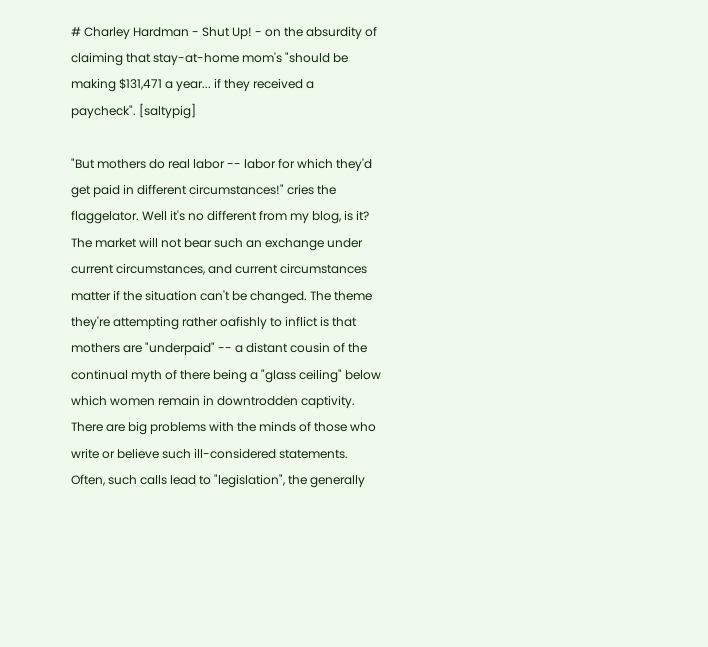# Charley Hardman - Shut Up! - on the absurdity of claiming that stay-at-home mom's "should be making $131,471 a year... if they received a paycheck". [saltypig]

"But mothers do real labor -- labor for which they'd get paid in different circumstances!" cries the flaggelator. Well it's no different from my blog, is it? The market will not bear such an exchange under current circumstances, and current circumstances matter if the situation can't be changed. The theme they're attempting rather oafishly to inflict is that mothers are "underpaid" -- a distant cousin of the continual myth of there being a "glass ceiling" below which women remain in downtrodden captivity. There are big problems with the minds of those who write or believe such ill-considered statements. Often, such calls lead to "legislation", the generally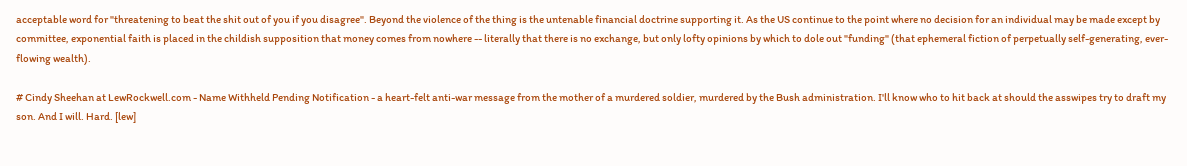acceptable word for "threatening to beat the shit out of you if you disagree". Beyond the violence of the thing is the untenable financial doctrine supporting it. As the US continue to the point where no decision for an individual may be made except by committee, exponential faith is placed in the childish supposition that money comes from nowhere -- literally that there is no exchange, but only lofty opinions by which to dole out "funding" (that ephemeral fiction of perpetually self-generating, ever-flowing wealth).

# Cindy Sheehan at LewRockwell.com - Name Withheld Pending Notification - a heart-felt anti-war message from the mother of a murdered soldier, murdered by the Bush administration. I'll know who to hit back at should the asswipes try to draft my son. And I will. Hard. [lew]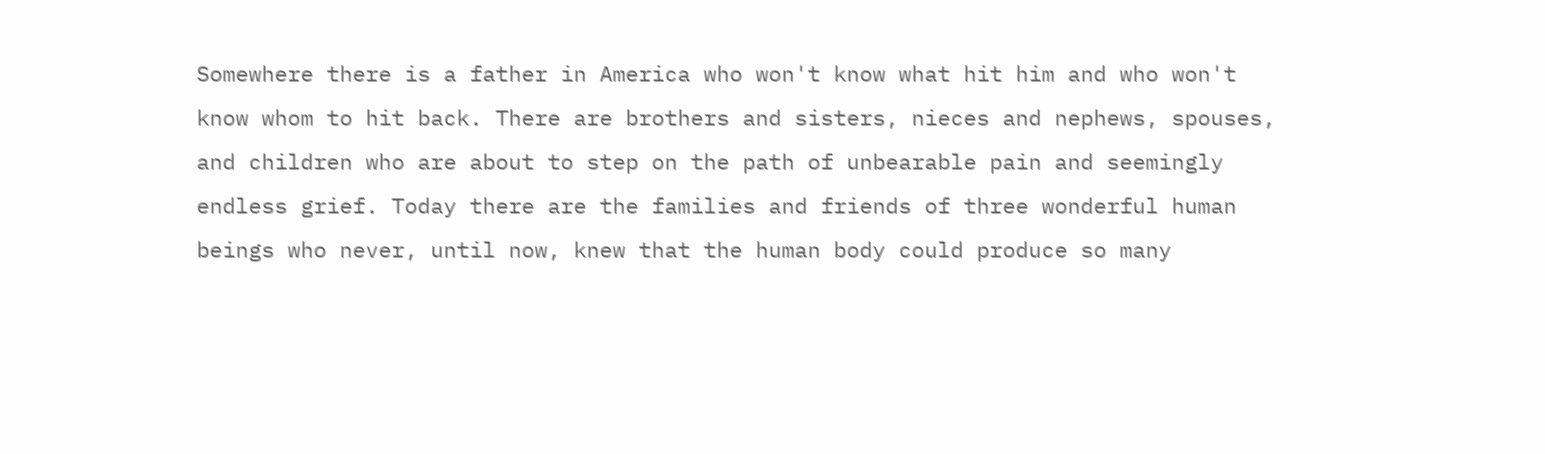Somewhere there is a father in America who won't know what hit him and who won't know whom to hit back. There are brothers and sisters, nieces and nephews, spouses, and children who are about to step on the path of unbearable pain and seemingly endless grief. Today there are the families and friends of three wonderful human beings who never, until now, knew that the human body could produce so many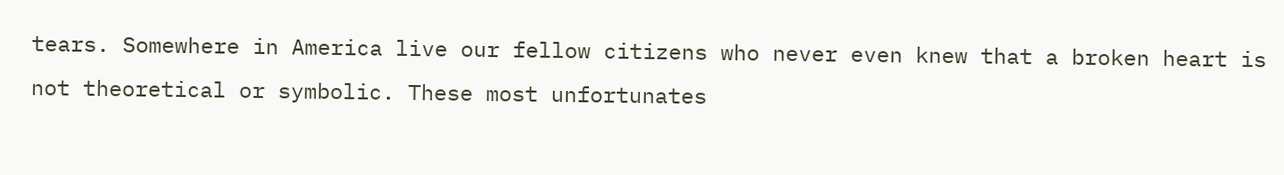tears. Somewhere in America live our fellow citizens who never even knew that a broken heart is not theoretical or symbolic. These most unfortunates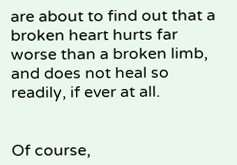are about to find out that a broken heart hurts far worse than a broken limb, and does not heal so readily, if ever at all.


Of course,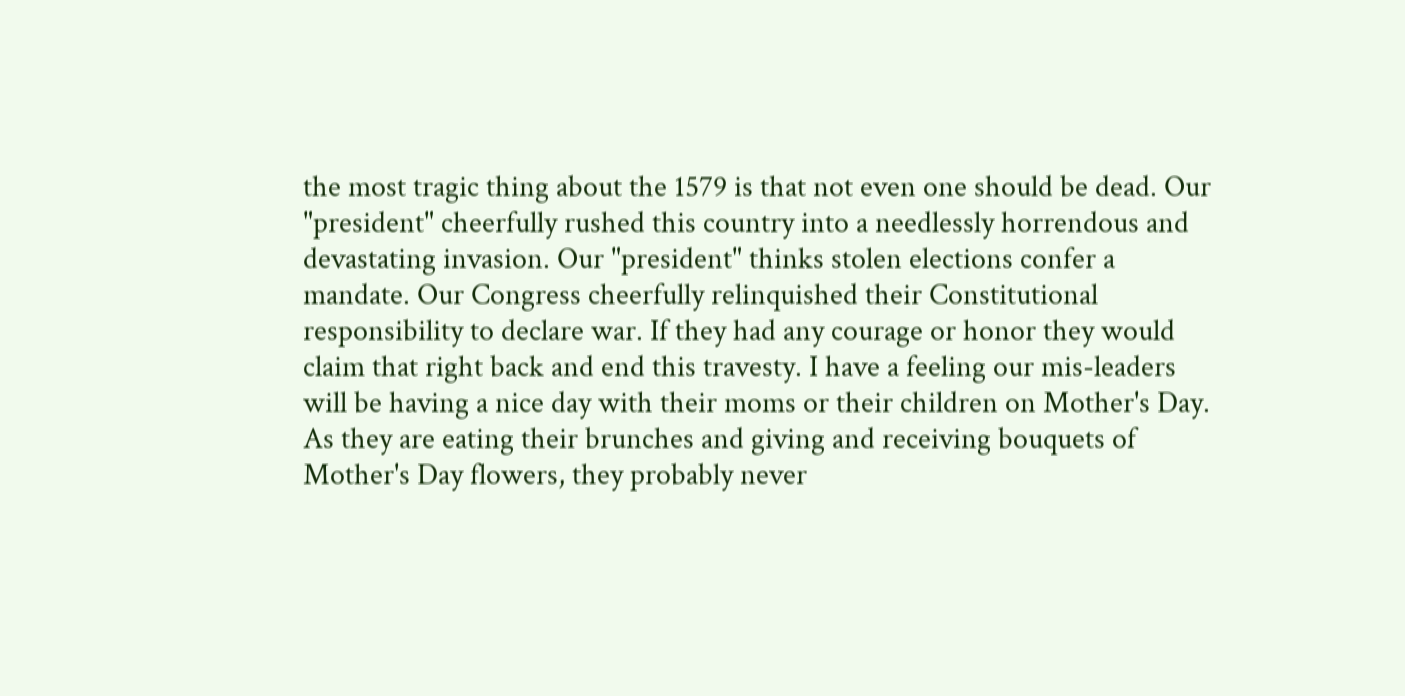the most tragic thing about the 1579 is that not even one should be dead. Our "president" cheerfully rushed this country into a needlessly horrendous and devastating invasion. Our "president" thinks stolen elections confer a mandate. Our Congress cheerfully relinquished their Constitutional responsibility to declare war. If they had any courage or honor they would claim that right back and end this travesty. I have a feeling our mis-leaders will be having a nice day with their moms or their children on Mother's Day. As they are eating their brunches and giving and receiving bouquets of Mother's Day flowers, they probably never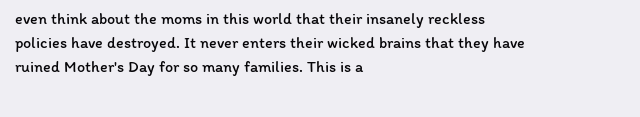even think about the moms in this world that their insanely reckless policies have destroyed. It never enters their wicked brains that they have ruined Mother's Day for so many families. This is a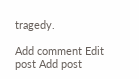tragedy.

Add comment Edit post Add post